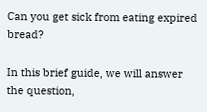Can you get sick from eating expired bread?

In this brief guide, we will answer the question,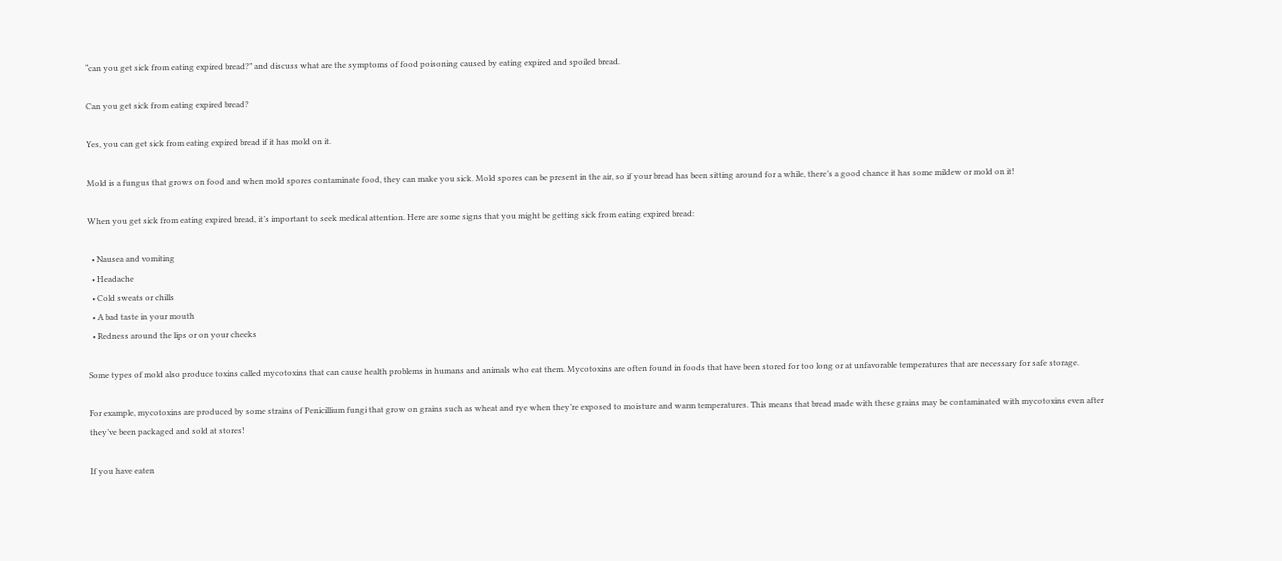“can you get sick from eating expired bread?” and discuss what are the symptoms of food poisoning caused by eating expired and spoiled bread.

Can you get sick from eating expired bread?

Yes, you can get sick from eating expired bread if it has mold on it.

Mold is a fungus that grows on food and when mold spores contaminate food, they can make you sick. Mold spores can be present in the air, so if your bread has been sitting around for a while, there’s a good chance it has some mildew or mold on it!

When you get sick from eating expired bread, it’s important to seek medical attention. Here are some signs that you might be getting sick from eating expired bread:

  • Nausea and vomiting
  • Headache
  • Cold sweats or chills
  • A bad taste in your mouth
  • Redness around the lips or on your cheeks

Some types of mold also produce toxins called mycotoxins that can cause health problems in humans and animals who eat them. Mycotoxins are often found in foods that have been stored for too long or at unfavorable temperatures that are necessary for safe storage.

For example, mycotoxins are produced by some strains of Penicillium fungi that grow on grains such as wheat and rye when they’re exposed to moisture and warm temperatures. This means that bread made with these grains may be contaminated with mycotoxins even after they’ve been packaged and sold at stores!

If you have eaten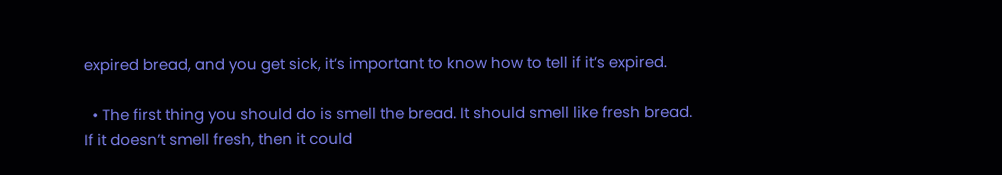expired bread, and you get sick, it’s important to know how to tell if it’s expired.

  • The first thing you should do is smell the bread. It should smell like fresh bread. If it doesn’t smell fresh, then it could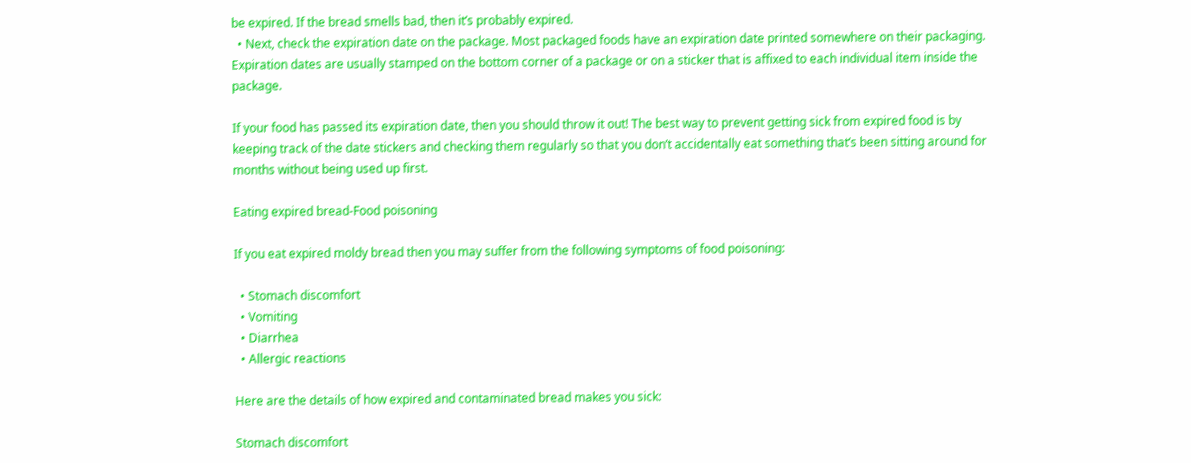be expired. If the bread smells bad, then it’s probably expired.
  • Next, check the expiration date on the package. Most packaged foods have an expiration date printed somewhere on their packaging. Expiration dates are usually stamped on the bottom corner of a package or on a sticker that is affixed to each individual item inside the package.

If your food has passed its expiration date, then you should throw it out! The best way to prevent getting sick from expired food is by keeping track of the date stickers and checking them regularly so that you don’t accidentally eat something that’s been sitting around for months without being used up first.

Eating expired bread-Food poisoning

If you eat expired moldy bread then you may suffer from the following symptoms of food poisoning:

  • Stomach discomfort
  • Vomiting
  • Diarrhea
  • Allergic reactions

Here are the details of how expired and contaminated bread makes you sick:

Stomach discomfort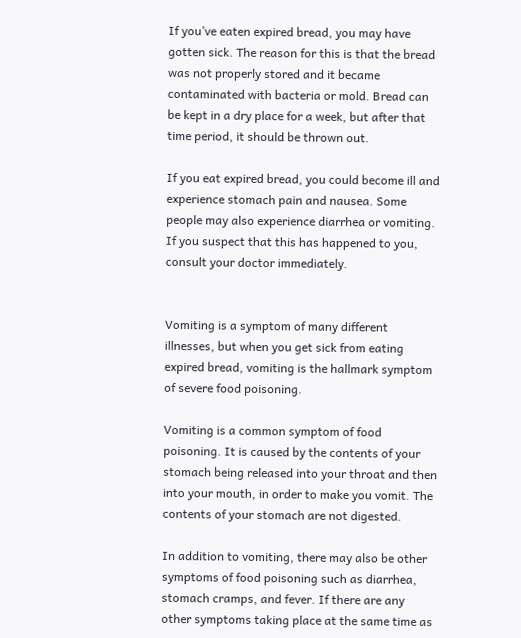If you’ve eaten expired bread, you may have gotten sick. The reason for this is that the bread was not properly stored and it became contaminated with bacteria or mold. Bread can be kept in a dry place for a week, but after that time period, it should be thrown out.

If you eat expired bread, you could become ill and experience stomach pain and nausea. Some people may also experience diarrhea or vomiting. If you suspect that this has happened to you, consult your doctor immediately.


Vomiting is a symptom of many different illnesses, but when you get sick from eating expired bread, vomiting is the hallmark symptom of severe food poisoning.

Vomiting is a common symptom of food poisoning. It is caused by the contents of your stomach being released into your throat and then into your mouth, in order to make you vomit. The contents of your stomach are not digested.

In addition to vomiting, there may also be other symptoms of food poisoning such as diarrhea, stomach cramps, and fever. If there are any other symptoms taking place at the same time as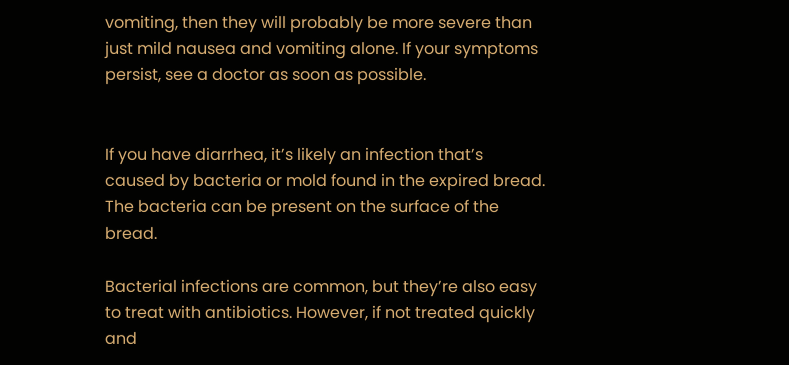vomiting, then they will probably be more severe than just mild nausea and vomiting alone. If your symptoms persist, see a doctor as soon as possible.


If you have diarrhea, it’s likely an infection that’s caused by bacteria or mold found in the expired bread. The bacteria can be present on the surface of the bread.

Bacterial infections are common, but they’re also easy to treat with antibiotics. However, if not treated quickly and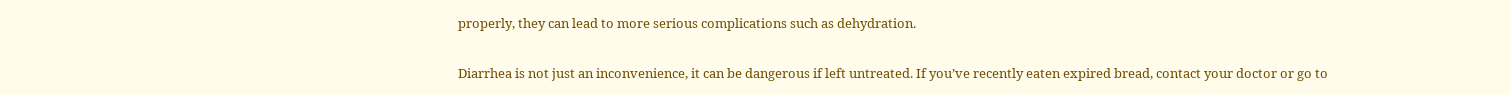properly, they can lead to more serious complications such as dehydration.

Diarrhea is not just an inconvenience, it can be dangerous if left untreated. If you’ve recently eaten expired bread, contact your doctor or go to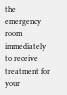the emergency room immediately to receive treatment for your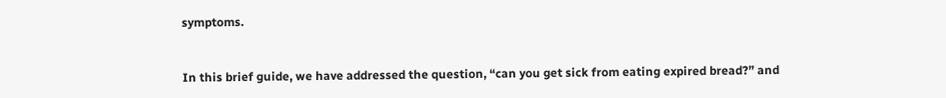symptoms.


In this brief guide, we have addressed the question, “can you get sick from eating expired bread?” and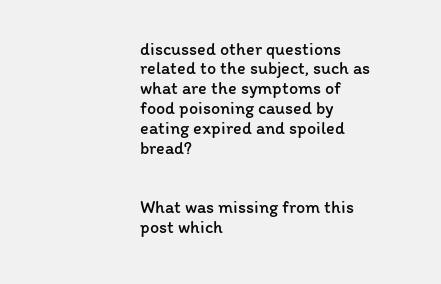discussed other questions related to the subject, such as what are the symptoms of food poisoning caused by eating expired and spoiled bread?


What was missing from this post which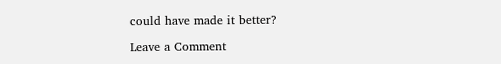could have made it better?

Leave a Comment